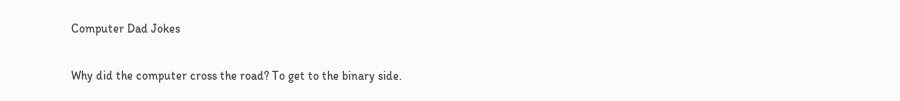Computer Dad Jokes

Why did the computer cross the road? To get to the binary side.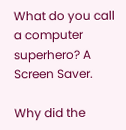What do you call a computer superhero? A Screen Saver.

Why did the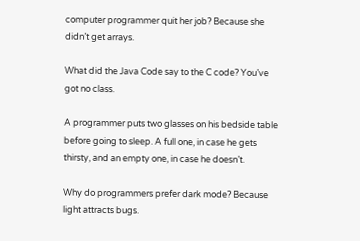computer programmer quit her job? Because she didn’t get arrays.

What did the Java Code say to the C code? You’ve got no class.

A programmer puts two glasses on his bedside table before going to sleep. A full one, in case he gets thirsty, and an empty one, in case he doesn’t.

Why do programmers prefer dark mode? Because light attracts bugs.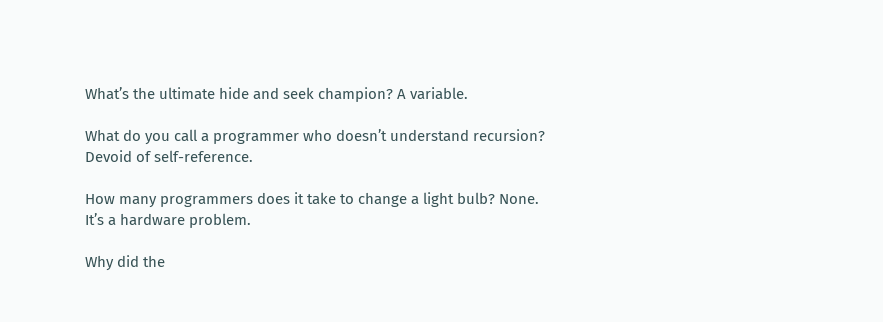What’s the ultimate hide and seek champion? A variable.

What do you call a programmer who doesn’t understand recursion? Devoid of self-reference.

How many programmers does it take to change a light bulb? None. It’s a hardware problem.

Why did the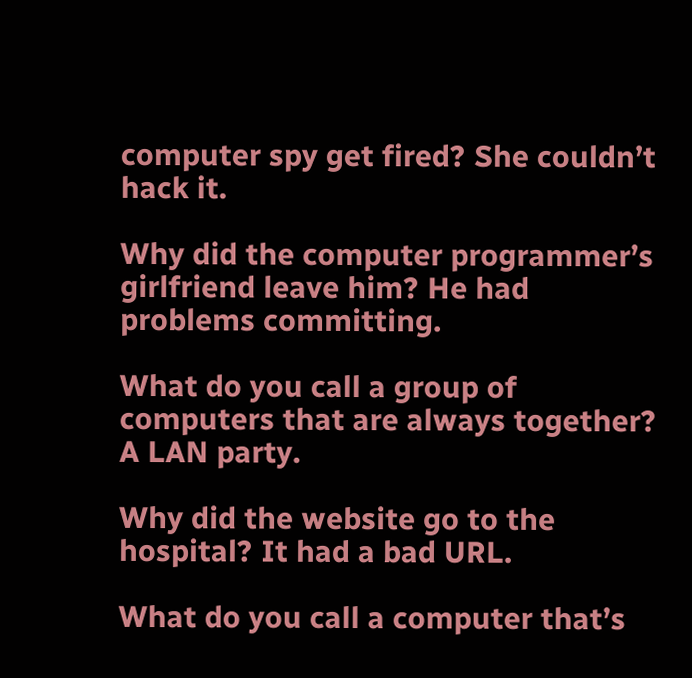computer spy get fired? She couldn’t hack it.

Why did the computer programmer’s girlfriend leave him? He had problems committing.

What do you call a group of computers that are always together? A LAN party.

Why did the website go to the hospital? It had a bad URL.

What do you call a computer that’s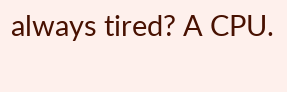always tired? A CPU.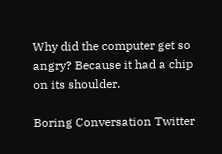Why did the computer get so angry? Because it had a chip on its shoulder.

Boring Conversation Twitter